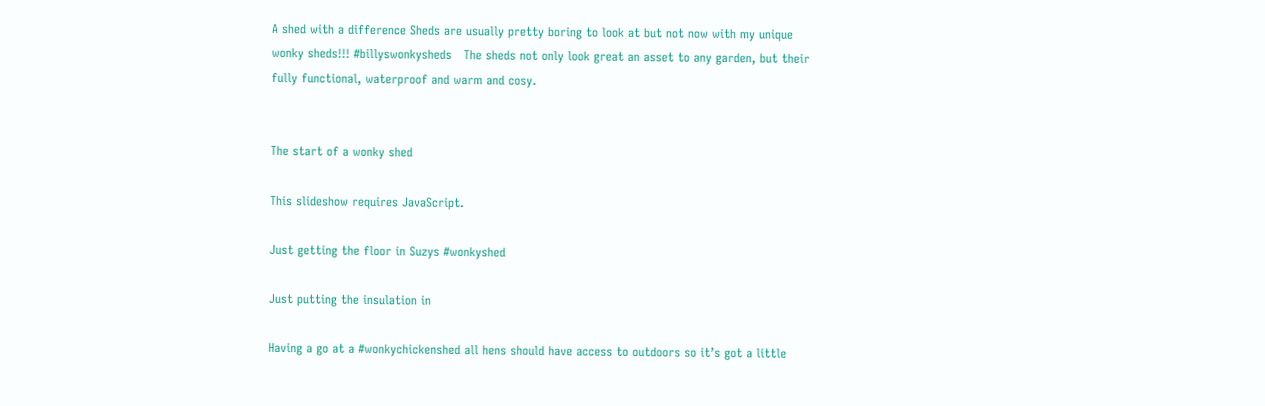A shed with a difference Sheds are usually pretty boring to look at but not now with my unique  wonky sheds!!! #billyswonkysheds   The sheds not only look great an asset to any garden, but their fully functional, waterproof and warm and cosy.


The start of a wonky shed

This slideshow requires JavaScript.

Just getting the floor in Suzys #wonkyshed

Just putting the insulation in

Having a go at a #wonkychickenshed all hens should have access to outdoors so it’s got a little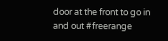door at the front to go in and out #freerange